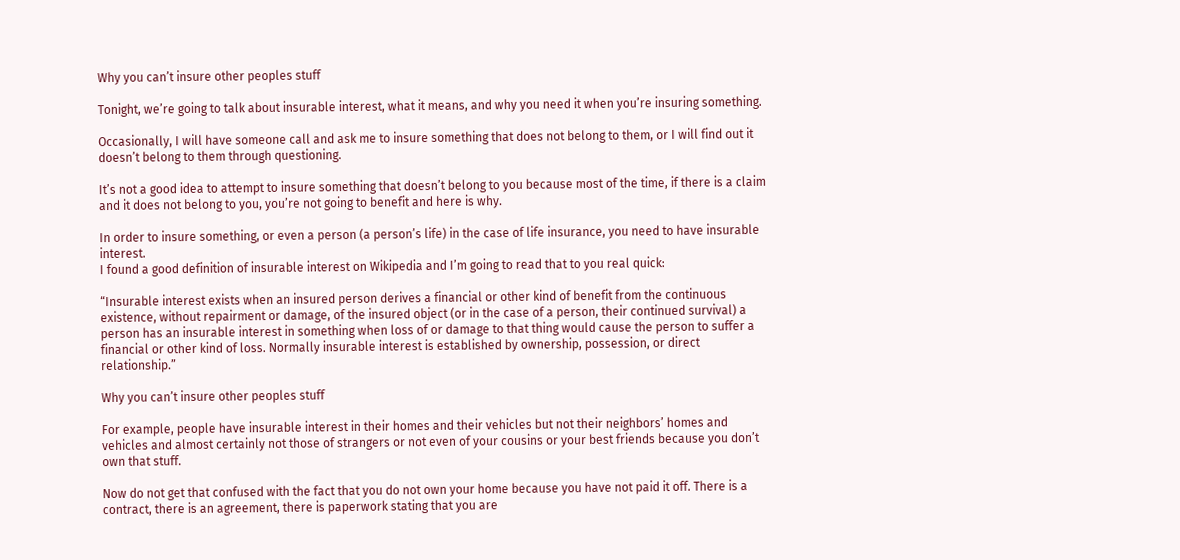Why you can’t insure other peoples stuff

Tonight, we’re going to talk about insurable interest, what it means, and why you need it when you’re insuring something.

Occasionally, I will have someone call and ask me to insure something that does not belong to them, or I will find out it doesn’t belong to them through questioning.

It’s not a good idea to attempt to insure something that doesn’t belong to you because most of the time, if there is a claim and it does not belong to you, you’re not going to benefit and here is why.

In order to insure something, or even a person (a person’s life) in the case of life insurance, you need to have insurable interest.
I found a good definition of insurable interest on Wikipedia and I’m going to read that to you real quick:

“Insurable interest exists when an insured person derives a financial or other kind of benefit from the continuous existence, without repairment or damage, of the insured object (or in the case of a person, their continued survival) a person has an insurable interest in something when loss of or damage to that thing would cause the person to suffer a financial or other kind of loss. Normally insurable interest is established by ownership, possession, or direct relationship.”

Why you can’t insure other peoples stuff

For example, people have insurable interest in their homes and their vehicles but not their neighbors’ homes and vehicles and almost certainly not those of strangers or not even of your cousins or your best friends because you don’t own that stuff.

Now do not get that confused with the fact that you do not own your home because you have not paid it off. There is a contract, there is an agreement, there is paperwork stating that you are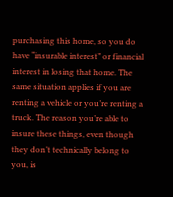purchasing this home, so you do have “insurable interest” or financial interest in losing that home. The same situation applies if you are renting a vehicle or you’re renting a truck. The reason you’re able to insure these things, even though they don’t technically belong to you, is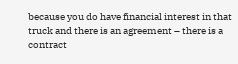because you do have financial interest in that truck and there is an agreement – there is a contract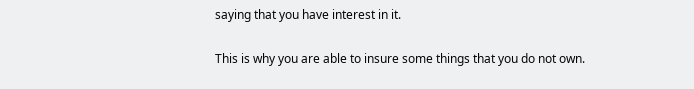saying that you have interest in it.

This is why you are able to insure some things that you do not own.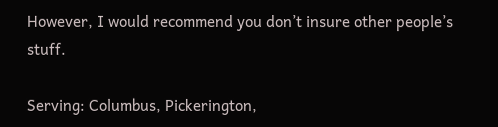However, I would recommend you don’t insure other people’s stuff.

Serving: Columbus, Pickerington,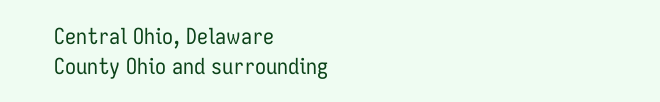Central Ohio, Delaware County Ohio and surrounding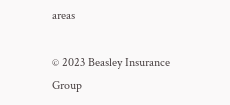areas

© 2023 Beasley Insurance Group